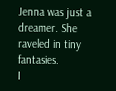Jenna was just a dreamer. She raveled in tiny fantasies.
I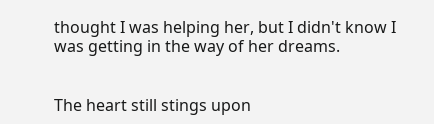thought I was helping her, but I didn't know I was getting in the way of her dreams.


The heart still stings upon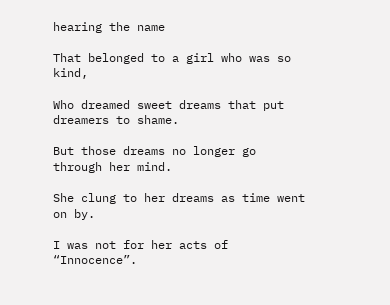hearing the name

That belonged to a girl who was so kind,

Who dreamed sweet dreams that put dreamers to shame.

But those dreams no longer go through her mind.

She clung to her dreams as time went on by.

I was not for her acts of “Innocence”.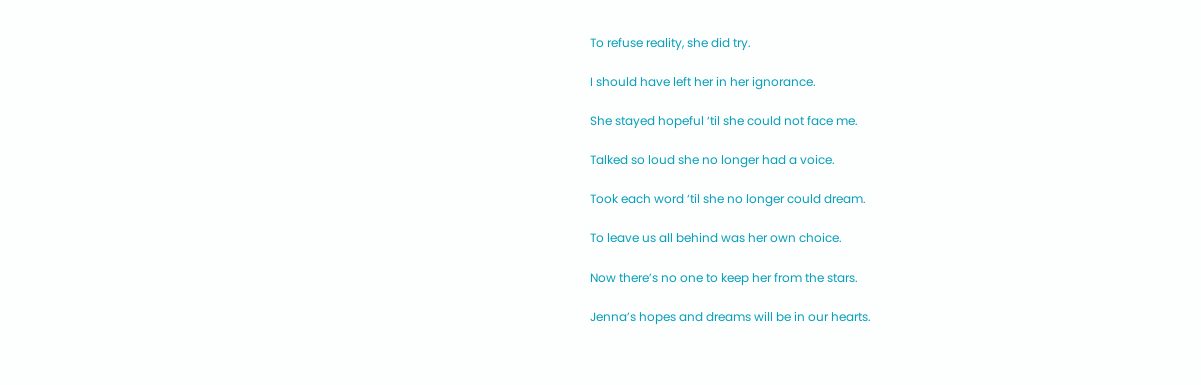To refuse reality, she did try.

I should have left her in her ignorance.

She stayed hopeful ‘til she could not face me.

Talked so loud she no longer had a voice.

Took each word ‘til she no longer could dream.

To leave us all behind was her own choice.

Now there’s no one to keep her from the stars.

Jenna’s hopes and dreams will be in our hearts.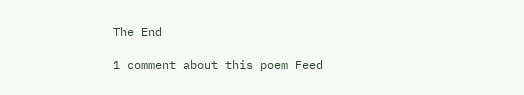The End

1 comment about this poem Feed